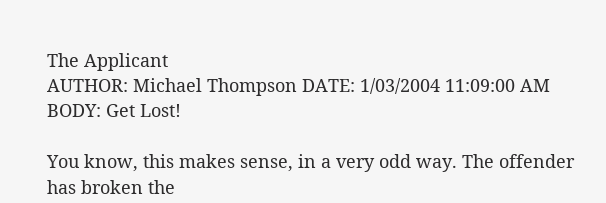The Applicant
AUTHOR: Michael Thompson DATE: 1/03/2004 11:09:00 AM BODY: Get Lost!

You know, this makes sense, in a very odd way. The offender has broken the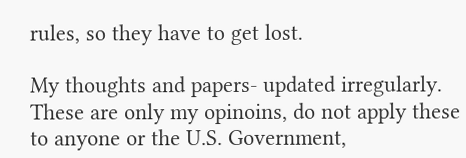rules, so they have to get lost.

My thoughts and papers- updated irregularly. These are only my opinoins, do not apply these to anyone or the U.S. Government,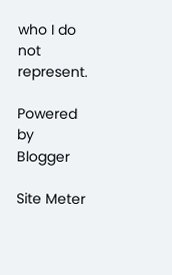who I do not represent.

Powered by Blogger

Site Meter